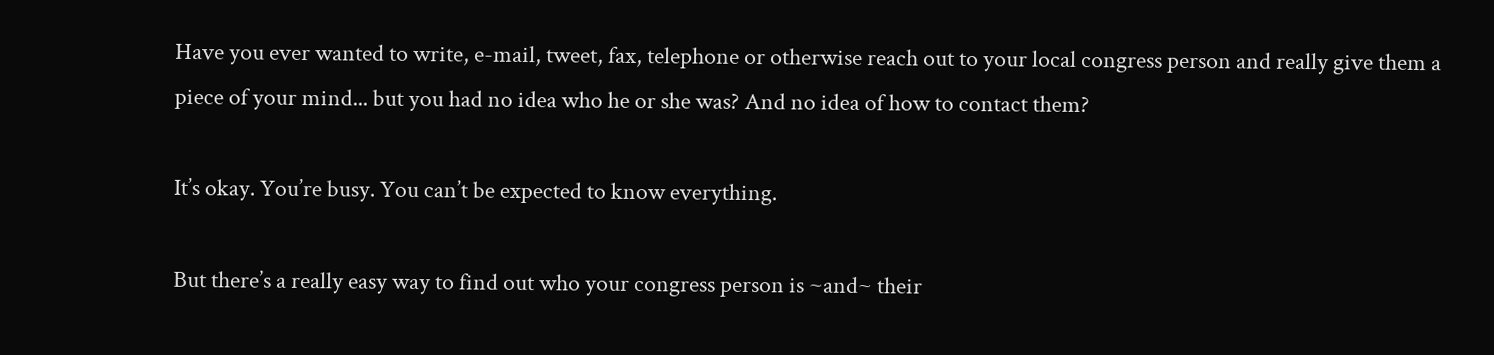Have you ever wanted to write, e-mail, tweet, fax, telephone or otherwise reach out to your local congress person and really give them a piece of your mind... but you had no idea who he or she was? And no idea of how to contact them?

It’s okay. You’re busy. You can’t be expected to know everything.

But there’s a really easy way to find out who your congress person is ~and~ their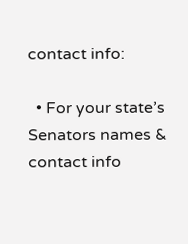contact info:

  • For your state’s Senators names & contact info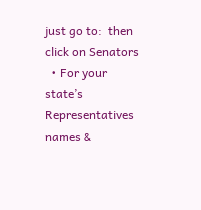just go to:  then click on Senators
  • For your state’s Representatives names &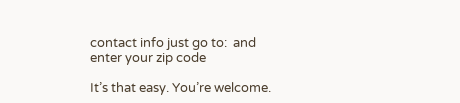contact info just go to:  and enter your zip code

It’s that easy. You’re welcome.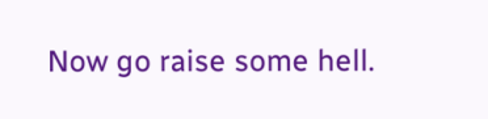Now go raise some hell.